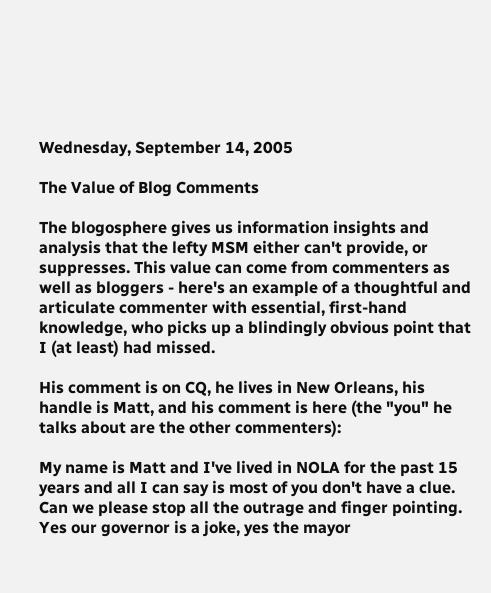Wednesday, September 14, 2005

The Value of Blog Comments

The blogosphere gives us information insights and analysis that the lefty MSM either can't provide, or suppresses. This value can come from commenters as well as bloggers - here's an example of a thoughtful and articulate commenter with essential, first-hand knowledge, who picks up a blindingly obvious point that I (at least) had missed.

His comment is on CQ, he lives in New Orleans, his handle is Matt, and his comment is here (the "you" he talks about are the other commenters):

My name is Matt and I've lived in NOLA for the past 15 years and all I can say is most of you don't have a clue. Can we please stop all the outrage and finger pointing. Yes our governor is a joke, yes the mayor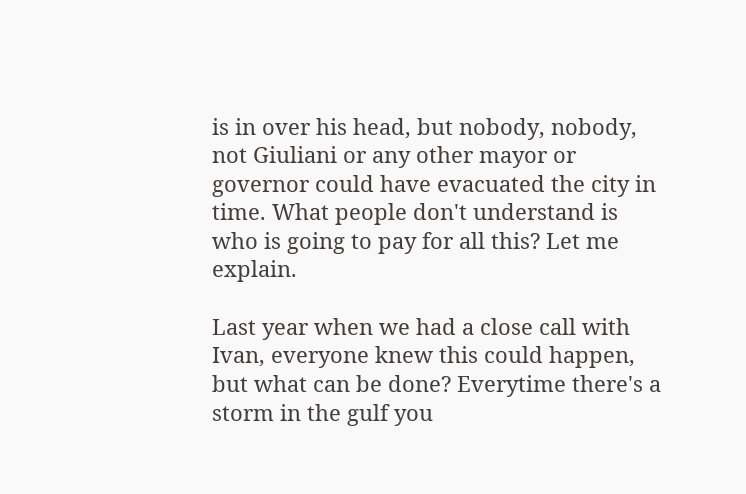is in over his head, but nobody, nobody, not Giuliani or any other mayor or governor could have evacuated the city in time. What people don't understand is who is going to pay for all this? Let me explain.

Last year when we had a close call with Ivan, everyone knew this could happen, but what can be done? Everytime there's a storm in the gulf you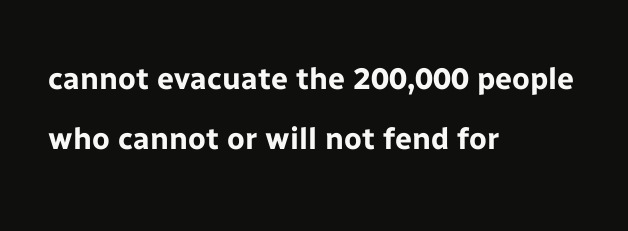cannot evacuate the 200,000 people who cannot or will not fend for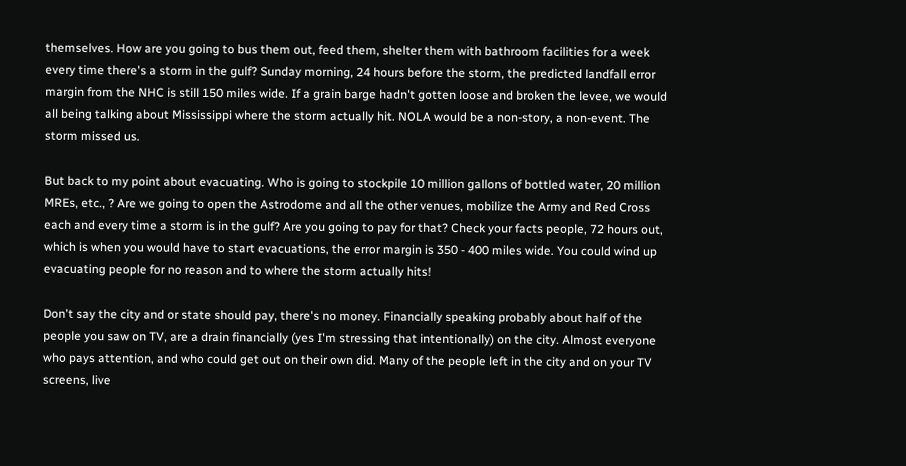themselves. How are you going to bus them out, feed them, shelter them with bathroom facilities for a week every time there's a storm in the gulf? Sunday morning, 24 hours before the storm, the predicted landfall error margin from the NHC is still 150 miles wide. If a grain barge hadn't gotten loose and broken the levee, we would all being talking about Mississippi where the storm actually hit. NOLA would be a non-story, a non-event. The storm missed us.

But back to my point about evacuating. Who is going to stockpile 10 million gallons of bottled water, 20 million MREs, etc., ? Are we going to open the Astrodome and all the other venues, mobilize the Army and Red Cross each and every time a storm is in the gulf? Are you going to pay for that? Check your facts people, 72 hours out, which is when you would have to start evacuations, the error margin is 350 - 400 miles wide. You could wind up evacuating people for no reason and to where the storm actually hits!

Don't say the city and or state should pay, there's no money. Financially speaking probably about half of the people you saw on TV, are a drain financially (yes I'm stressing that intentionally) on the city. Almost everyone who pays attention, and who could get out on their own did. Many of the people left in the city and on your TV screens, live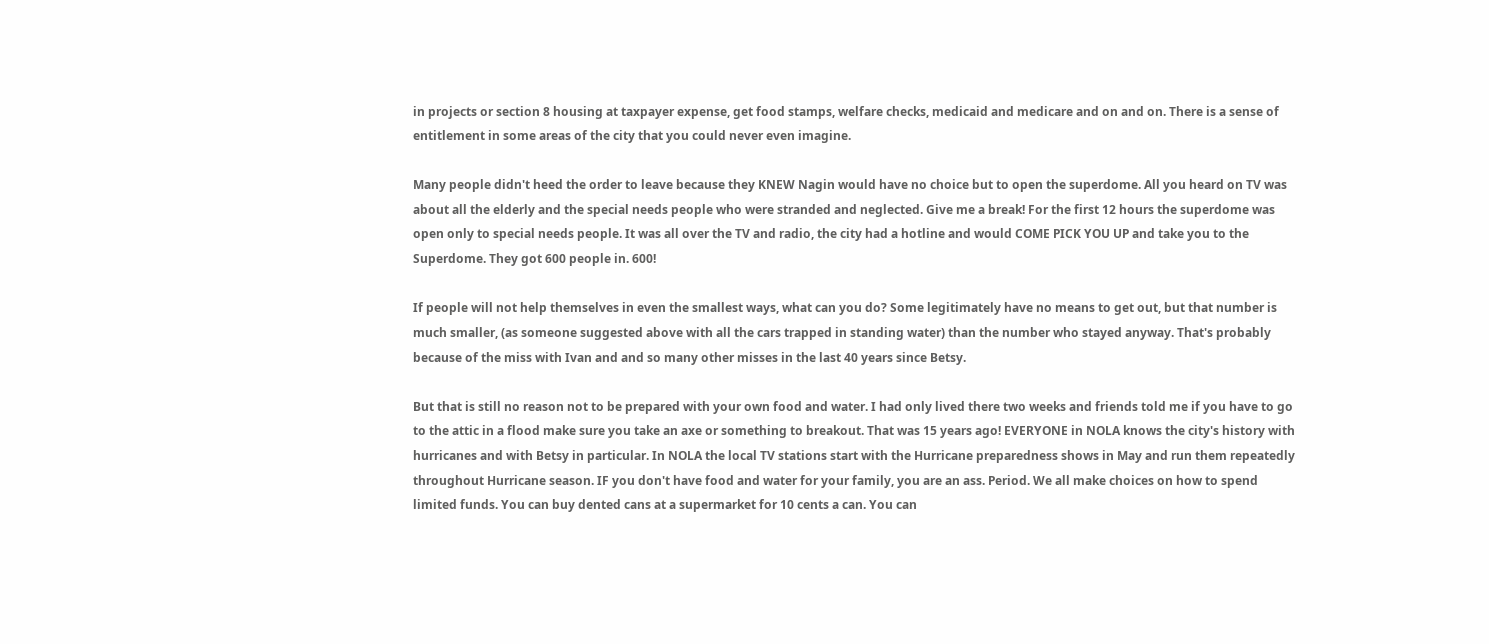in projects or section 8 housing at taxpayer expense, get food stamps, welfare checks, medicaid and medicare and on and on. There is a sense of entitlement in some areas of the city that you could never even imagine.

Many people didn't heed the order to leave because they KNEW Nagin would have no choice but to open the superdome. All you heard on TV was about all the elderly and the special needs people who were stranded and neglected. Give me a break! For the first 12 hours the superdome was open only to special needs people. It was all over the TV and radio, the city had a hotline and would COME PICK YOU UP and take you to the Superdome. They got 600 people in. 600!

If people will not help themselves in even the smallest ways, what can you do? Some legitimately have no means to get out, but that number is much smaller, (as someone suggested above with all the cars trapped in standing water) than the number who stayed anyway. That's probably because of the miss with Ivan and and so many other misses in the last 40 years since Betsy.

But that is still no reason not to be prepared with your own food and water. I had only lived there two weeks and friends told me if you have to go to the attic in a flood make sure you take an axe or something to breakout. That was 15 years ago! EVERYONE in NOLA knows the city's history with hurricanes and with Betsy in particular. In NOLA the local TV stations start with the Hurricane preparedness shows in May and run them repeatedly throughout Hurricane season. IF you don't have food and water for your family, you are an ass. Period. We all make choices on how to spend limited funds. You can buy dented cans at a supermarket for 10 cents a can. You can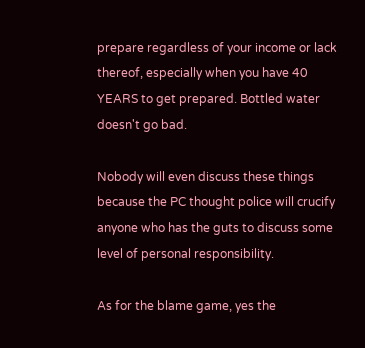prepare regardless of your income or lack thereof, especially when you have 40 YEARS to get prepared. Bottled water doesn't go bad.

Nobody will even discuss these things because the PC thought police will crucify anyone who has the guts to discuss some level of personal responsibility.

As for the blame game, yes the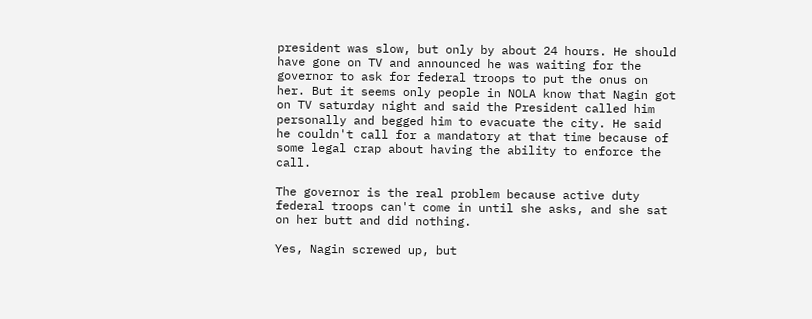president was slow, but only by about 24 hours. He should have gone on TV and announced he was waiting for the governor to ask for federal troops to put the onus on her. But it seems only people in NOLA know that Nagin got on TV saturday night and said the President called him personally and begged him to evacuate the city. He said he couldn't call for a mandatory at that time because of some legal crap about having the ability to enforce the call.

The governor is the real problem because active duty federal troops can't come in until she asks, and she sat on her butt and did nothing.

Yes, Nagin screwed up, but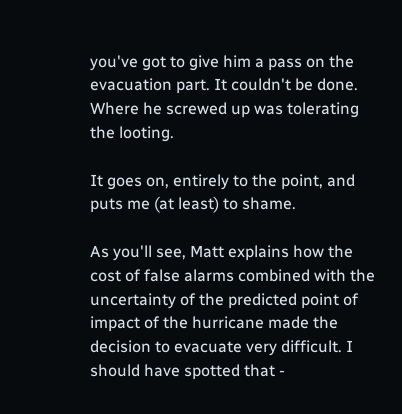you've got to give him a pass on the evacuation part. It couldn't be done. Where he screwed up was tolerating the looting.

It goes on, entirely to the point, and puts me (at least) to shame.

As you'll see, Matt explains how the cost of false alarms combined with the uncertainty of the predicted point of impact of the hurricane made the decision to evacuate very difficult. I should have spotted that -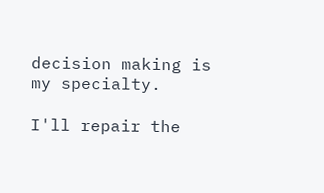decision making is my specialty.

I'll repair the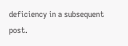deficiency in a subsequent post.